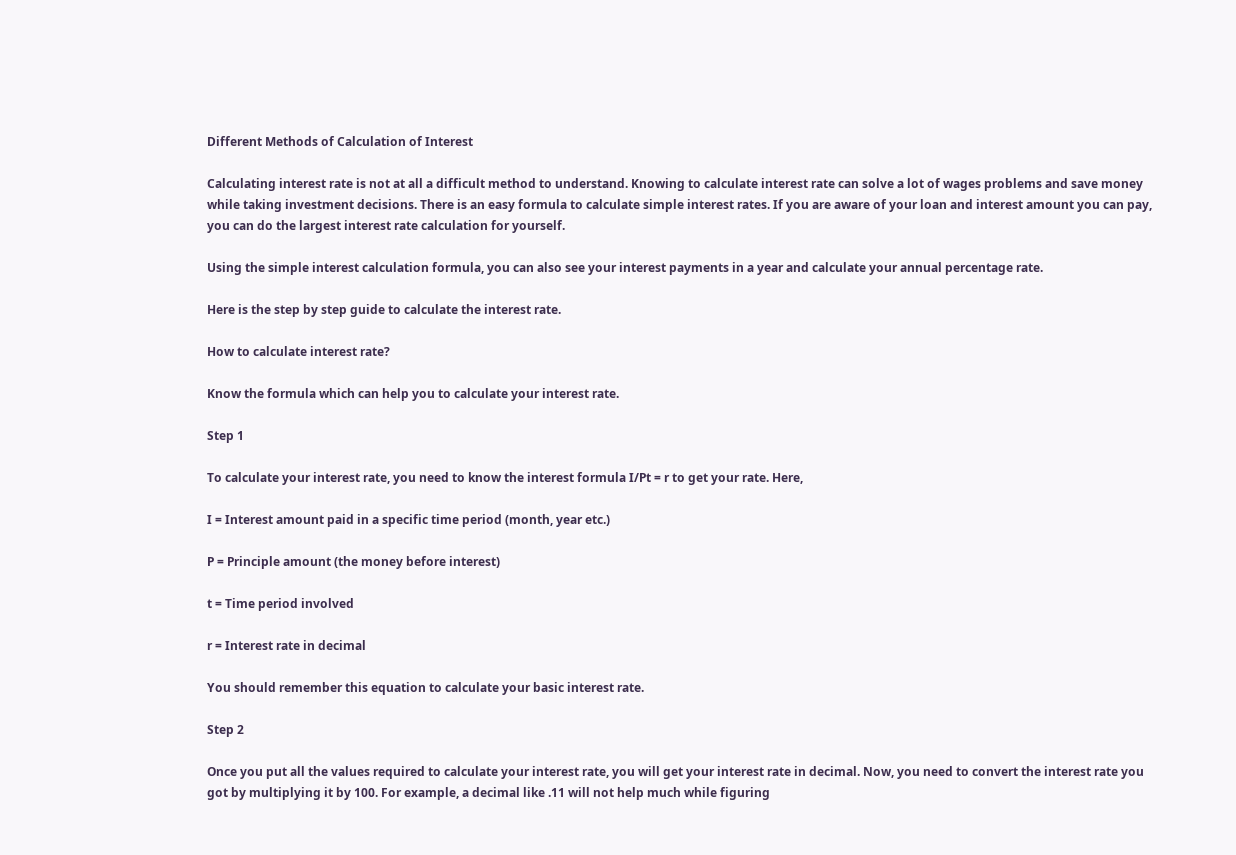Different Methods of Calculation of Interest

Calculating interest rate is not at all a difficult method to understand. Knowing to calculate interest rate can solve a lot of wages problems and save money while taking investment decisions. There is an easy formula to calculate simple interest rates. If you are aware of your loan and interest amount you can pay, you can do the largest interest rate calculation for yourself.

Using the simple interest calculation formula, you can also see your interest payments in a year and calculate your annual percentage rate.

Here is the step by step guide to calculate the interest rate.

How to calculate interest rate?

Know the formula which can help you to calculate your interest rate.

Step 1

To calculate your interest rate, you need to know the interest formula I/Pt = r to get your rate. Here,

I = Interest amount paid in a specific time period (month, year etc.)

P = Principle amount (the money before interest)

t = Time period involved

r = Interest rate in decimal

You should remember this equation to calculate your basic interest rate.

Step 2

Once you put all the values required to calculate your interest rate, you will get your interest rate in decimal. Now, you need to convert the interest rate you got by multiplying it by 100. For example, a decimal like .11 will not help much while figuring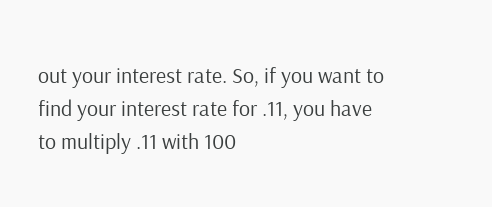out your interest rate. So, if you want to find your interest rate for .11, you have to multiply .11 with 100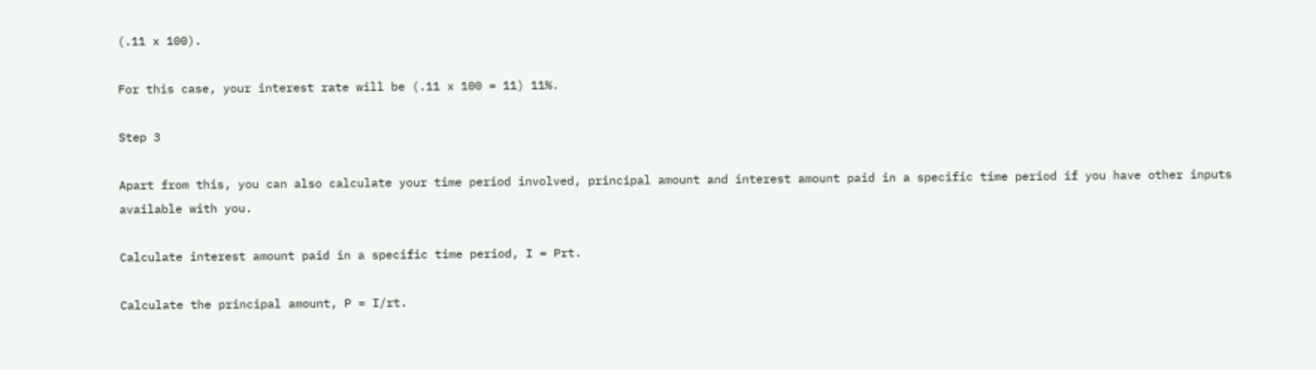(.11 x 100).

For this case, your interest rate will be (.11 x 100 = 11) 11%.

Step 3

Apart from this, you can also calculate your time period involved, principal amount and interest amount paid in a specific time period if you have other inputs available with you.

Calculate interest amount paid in a specific time period, I = Prt.

Calculate the principal amount, P = I/rt.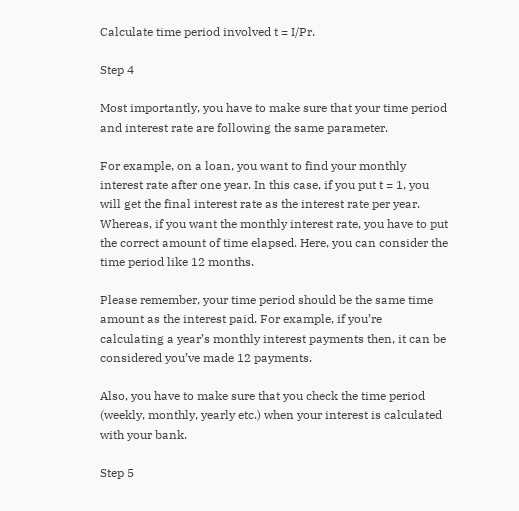Calculate time period involved t = I/Pr.

Step 4

Most importantly, you have to make sure that your time period and interest rate are following the same parameter.

For example, on a loan, you want to find your monthly interest rate after one year. In this case, if you put t = 1, you will get the final interest rate as the interest rate per year. Whereas, if you want the monthly interest rate, you have to put the correct amount of time elapsed. Here, you can consider the time period like 12 months.

Please remember, your time period should be the same time amount as the interest paid. For example, if you’re calculating a year’s monthly interest payments then, it can be considered you’ve made 12 payments.

Also, you have to make sure that you check the time period (weekly, monthly, yearly etc.) when your interest is calculated with your bank.

Step 5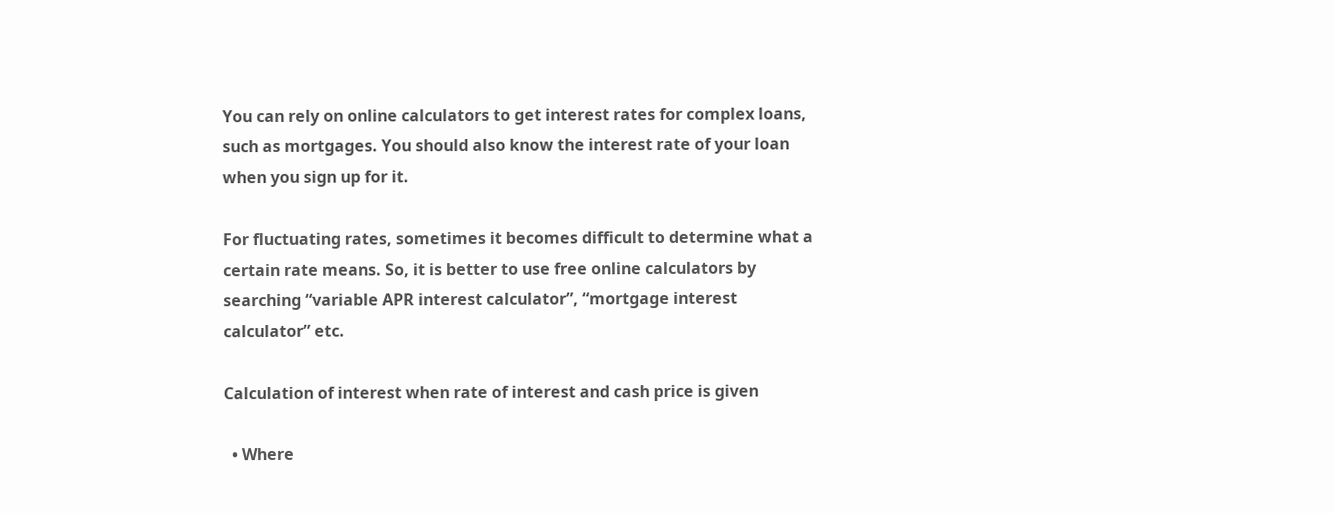You can rely on online calculators to get interest rates for complex loans, such as mortgages. You should also know the interest rate of your loan when you sign up for it.

For fluctuating rates, sometimes it becomes difficult to determine what a certain rate means. So, it is better to use free online calculators by searching “variable APR interest calculator”, “mortgage interest calculator” etc.

Calculation of interest when rate of interest and cash price is given

  • Where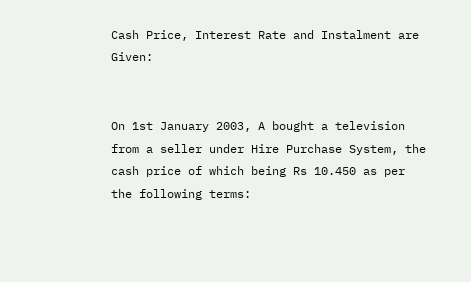Cash Price, Interest Rate and Instalment are Given:


On 1st January 2003, A bought a television from a seller under Hire Purchase System, the cash price of which being Rs 10.450 as per the following terms: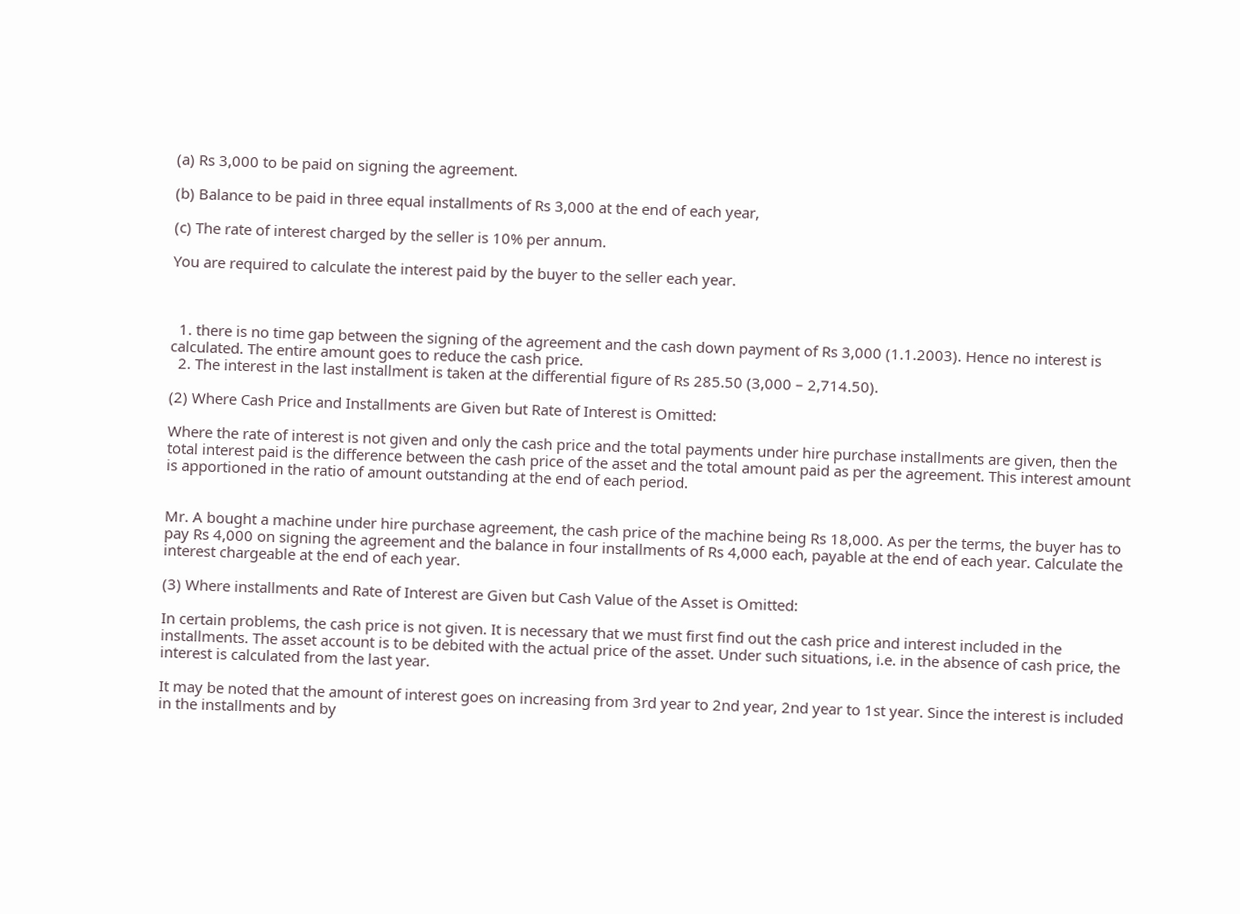(a) Rs 3,000 to be paid on signing the agreement.

(b) Balance to be paid in three equal installments of Rs 3,000 at the end of each year,

(c) The rate of interest charged by the seller is 10% per annum.

You are required to calculate the interest paid by the buyer to the seller each year.



  1. there is no time gap between the signing of the agreement and the cash down payment of Rs 3,000 (1.1.2003). Hence no interest is calculated. The entire amount goes to reduce the cash price.
  2. The interest in the last installment is taken at the differential figure of Rs 285.50 (3,000 – 2,714.50).

(2) Where Cash Price and Installments are Given but Rate of Interest is Omitted:

Where the rate of interest is not given and only the cash price and the total payments under hire purchase installments are given, then the total interest paid is the difference between the cash price of the asset and the total amount paid as per the agreement. This interest amount is apportioned in the ratio of amount outstanding at the end of each period.


Mr. A bought a machine under hire purchase agreement, the cash price of the machine being Rs 18,000. As per the terms, the buyer has to pay Rs 4,000 on signing the agreement and the balance in four installments of Rs 4,000 each, payable at the end of each year. Calculate the interest chargeable at the end of each year.

(3) Where installments and Rate of Interest are Given but Cash Value of the Asset is Omitted:

In certain problems, the cash price is not given. It is necessary that we must first find out the cash price and interest included in the installments. The asset account is to be debited with the actual price of the asset. Under such situations, i.e. in the absence of cash price, the interest is calculated from the last year.

It may be noted that the amount of interest goes on increasing from 3rd year to 2nd year, 2nd year to 1st year. Since the interest is included in the installments and by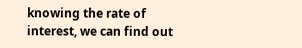knowing the rate of interest, we can find out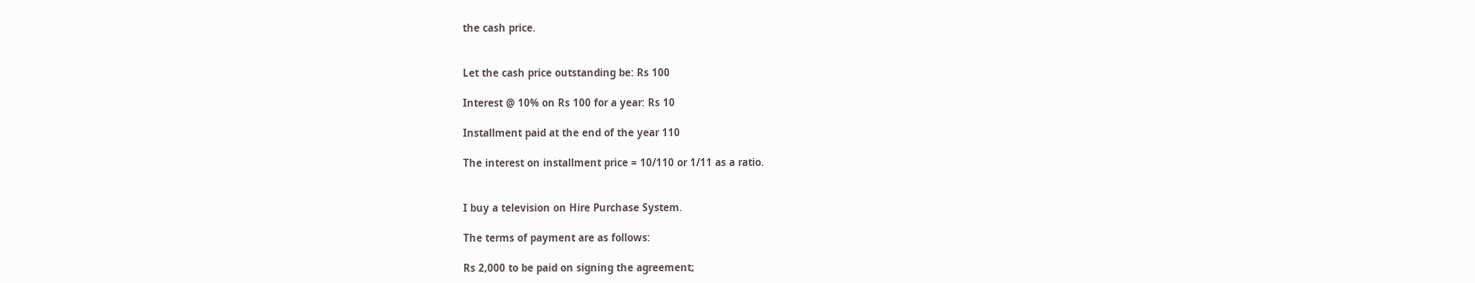the cash price.


Let the cash price outstanding be: Rs 100

Interest @ 10% on Rs 100 for a year: Rs 10

Installment paid at the end of the year 110

The interest on installment price = 10/110 or 1/11 as a ratio.


I buy a television on Hire Purchase System.

The terms of payment are as follows:

Rs 2,000 to be paid on signing the agreement;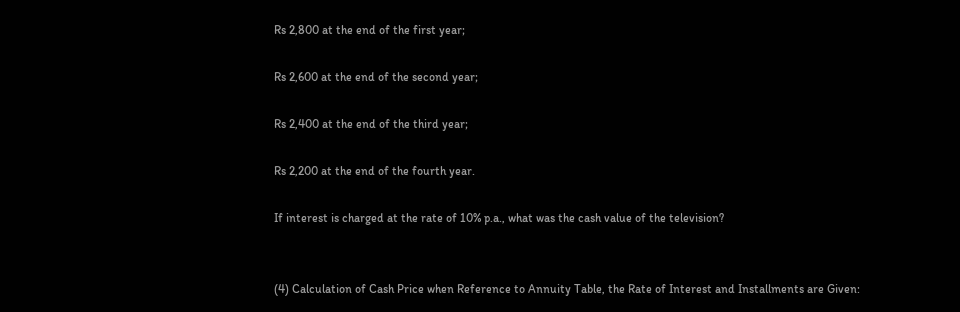Rs 2,800 at the end of the first year;

Rs 2,600 at the end of the second year;

Rs 2,400 at the end of the third year;

Rs 2,200 at the end of the fourth year.

If interest is charged at the rate of 10% p.a., what was the cash value of the television?


(4) Calculation of Cash Price when Reference to Annuity Table, the Rate of Interest and Installments are Given: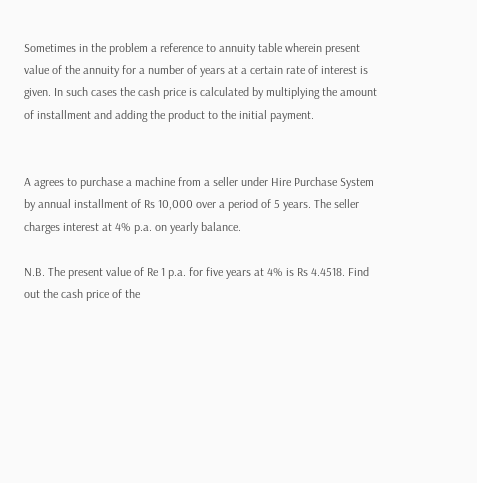Sometimes in the problem a reference to annuity table wherein present value of the annuity for a number of years at a certain rate of interest is given. In such cases the cash price is calculated by multiplying the amount of installment and adding the product to the initial payment.


A agrees to purchase a machine from a seller under Hire Purchase System by annual installment of Rs 10,000 over a period of 5 years. The seller charges interest at 4% p.a. on yearly balance.

N.B. The present value of Re 1 p.a. for five years at 4% is Rs 4.4518. Find out the cash price of the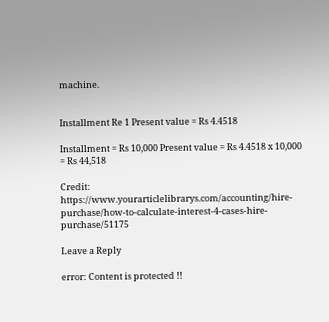machine.


Installment Re 1 Present value = Rs 4.4518

Installment = Rs 10,000 Present value = Rs 4.4518 x 10,000 = Rs 44,518

Credit: https://www.yourarticlelibrarys.com/accounting/hire-purchase/how-to-calculate-interest-4-cases-hire-purchase/51175

Leave a Reply

error: Content is protected !!